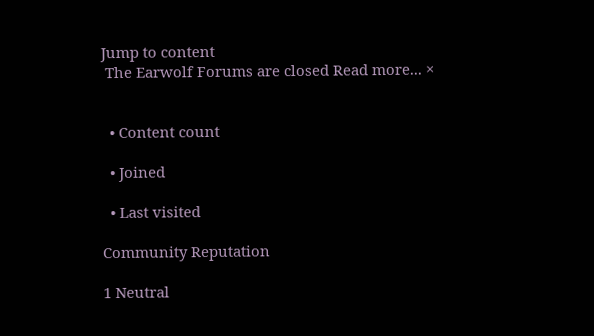Jump to content
 The Earwolf Forums are closed Read more... ×


  • Content count

  • Joined

  • Last visited

Community Reputation

1 Neutral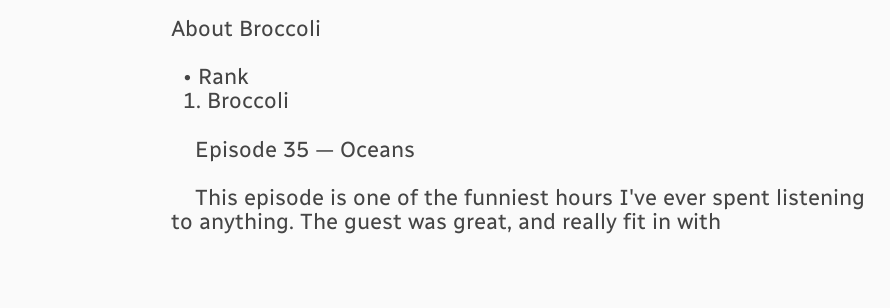About Broccoli

  • Rank
  1. Broccoli

    Episode 35 — Oceans

    This episode is one of the funniest hours I've ever spent listening to anything. The guest was great, and really fit in with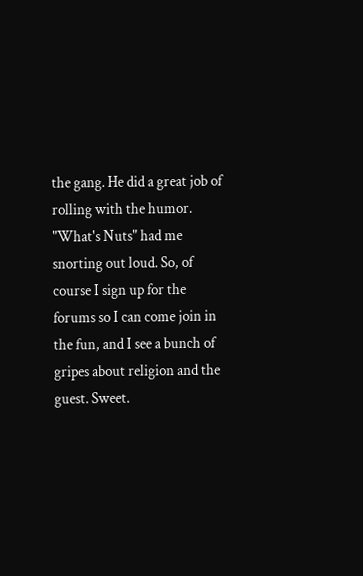the gang. He did a great job of rolling with the humor. "What's Nuts" had me snorting out loud. So, of course I sign up for the forums so I can come join in the fun, and I see a bunch of gripes about religion and the guest. Sweet.